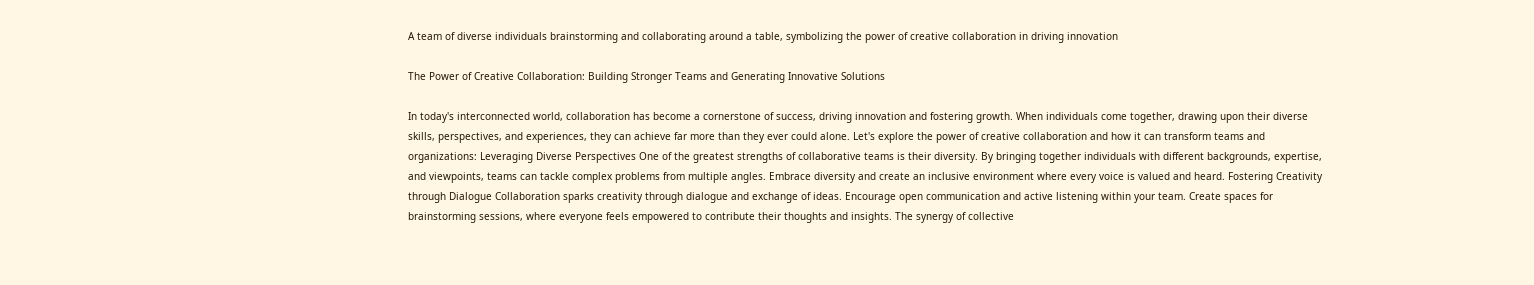A team of diverse individuals brainstorming and collaborating around a table, symbolizing the power of creative collaboration in driving innovation

The Power of Creative Collaboration: Building Stronger Teams and Generating Innovative Solutions

In today's interconnected world, collaboration has become a cornerstone of success, driving innovation and fostering growth. When individuals come together, drawing upon their diverse skills, perspectives, and experiences, they can achieve far more than they ever could alone. Let's explore the power of creative collaboration and how it can transform teams and organizations: Leveraging Diverse Perspectives One of the greatest strengths of collaborative teams is their diversity. By bringing together individuals with different backgrounds, expertise, and viewpoints, teams can tackle complex problems from multiple angles. Embrace diversity and create an inclusive environment where every voice is valued and heard. Fostering Creativity through Dialogue Collaboration sparks creativity through dialogue and exchange of ideas. Encourage open communication and active listening within your team. Create spaces for brainstorming sessions, where everyone feels empowered to contribute their thoughts and insights. The synergy of collective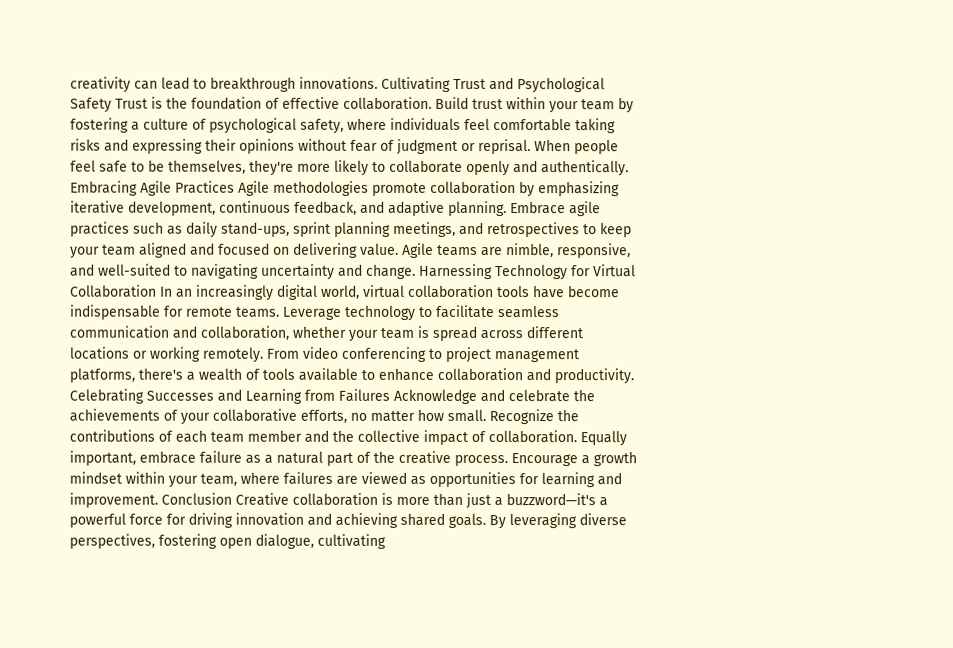creativity can lead to breakthrough innovations. Cultivating Trust and Psychological Safety Trust is the foundation of effective collaboration. Build trust within your team by fostering a culture of psychological safety, where individuals feel comfortable taking risks and expressing their opinions without fear of judgment or reprisal. When people feel safe to be themselves, they're more likely to collaborate openly and authentically. Embracing Agile Practices Agile methodologies promote collaboration by emphasizing iterative development, continuous feedback, and adaptive planning. Embrace agile practices such as daily stand-ups, sprint planning meetings, and retrospectives to keep your team aligned and focused on delivering value. Agile teams are nimble, responsive, and well-suited to navigating uncertainty and change. Harnessing Technology for Virtual Collaboration In an increasingly digital world, virtual collaboration tools have become indispensable for remote teams. Leverage technology to facilitate seamless communication and collaboration, whether your team is spread across different locations or working remotely. From video conferencing to project management platforms, there's a wealth of tools available to enhance collaboration and productivity. Celebrating Successes and Learning from Failures Acknowledge and celebrate the achievements of your collaborative efforts, no matter how small. Recognize the contributions of each team member and the collective impact of collaboration. Equally important, embrace failure as a natural part of the creative process. Encourage a growth mindset within your team, where failures are viewed as opportunities for learning and improvement. Conclusion Creative collaboration is more than just a buzzword—it's a powerful force for driving innovation and achieving shared goals. By leveraging diverse perspectives, fostering open dialogue, cultivating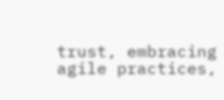trust, embracing agile practices,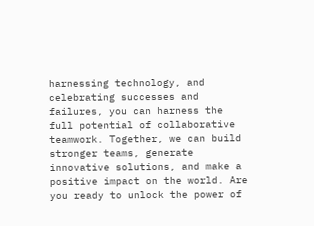harnessing technology, and celebrating successes and failures, you can harness the full potential of collaborative teamwork. Together, we can build stronger teams, generate innovative solutions, and make a positive impact on the world. Are you ready to unlock the power of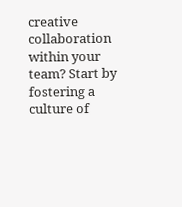creative collaboration within your team? Start by fostering a culture of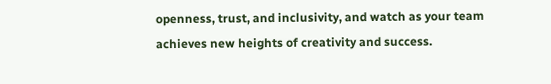openness, trust, and inclusivity, and watch as your team achieves new heights of creativity and success.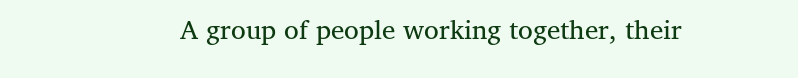A group of people working together, their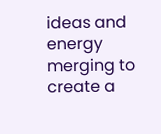ideas and energy merging to create a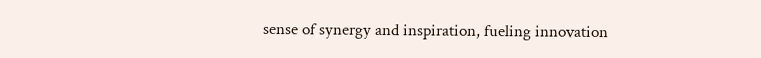sense of synergy and inspiration, fueling innovation